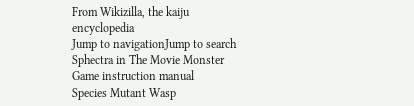From Wikizilla, the kaiju encyclopedia
Jump to navigationJump to search
Sphectra in The Movie Monster Game instruction manual
Species Mutant Wasp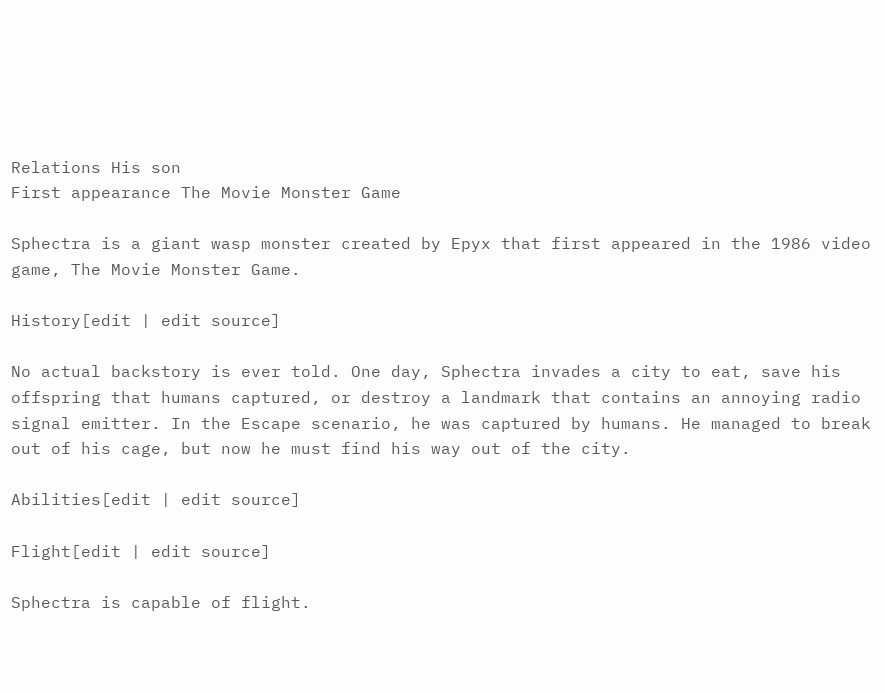Relations His son
First appearance The Movie Monster Game

Sphectra is a giant wasp monster created by Epyx that first appeared in the 1986 video game, The Movie Monster Game.

History[edit | edit source]

No actual backstory is ever told. One day, Sphectra invades a city to eat, save his offspring that humans captured, or destroy a landmark that contains an annoying radio signal emitter. In the Escape scenario, he was captured by humans. He managed to break out of his cage, but now he must find his way out of the city.

Abilities[edit | edit source]

Flight[edit | edit source]

Sphectra is capable of flight.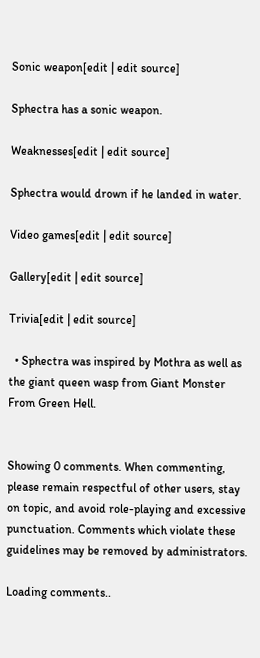Sonic weapon[edit | edit source]

Sphectra has a sonic weapon.

Weaknesses[edit | edit source]

Sphectra would drown if he landed in water.

Video games[edit | edit source]

Gallery[edit | edit source]

Trivia[edit | edit source]

  • Sphectra was inspired by Mothra as well as the giant queen wasp from Giant Monster From Green Hell.


Showing 0 comments. When commenting, please remain respectful of other users, stay on topic, and avoid role-playing and excessive punctuation. Comments which violate these guidelines may be removed by administrators.

Loading comments..